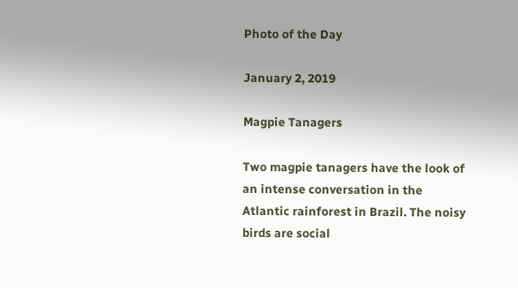Photo of the Day

January 2, 2019

Magpie Tanagers

Two magpie tanagers have the look of an intense conversation in the Atlantic rainforest in Brazil. The noisy birds are social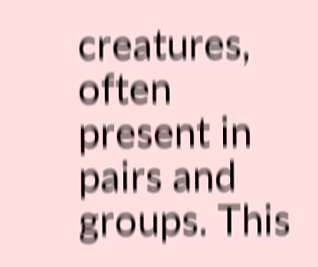creatures, often present in pairs and groups. This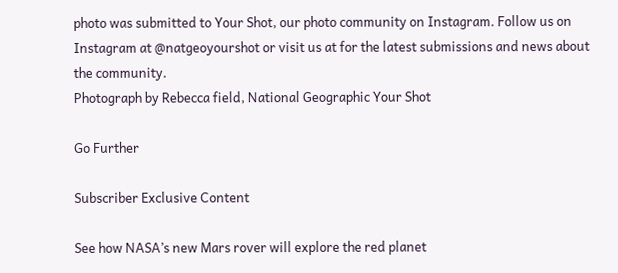photo was submitted to Your Shot, our photo community on Instagram. Follow us on Instagram at @natgeoyourshot or visit us at for the latest submissions and news about the community.
Photograph by Rebecca field, National Geographic Your Shot

Go Further

Subscriber Exclusive Content

See how NASA’s new Mars rover will explore the red planet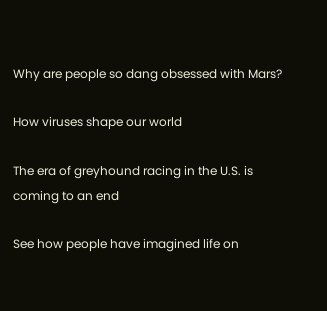Why are people so dang obsessed with Mars?

How viruses shape our world

The era of greyhound racing in the U.S. is coming to an end

See how people have imagined life on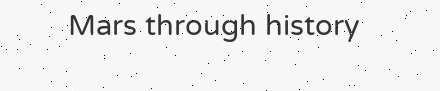Mars through history